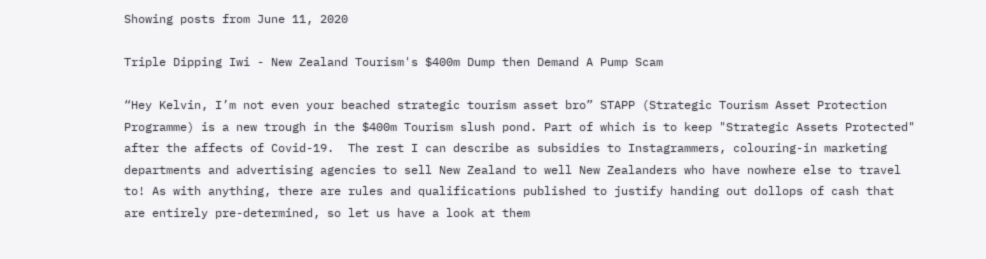Showing posts from June 11, 2020

Triple Dipping Iwi - New Zealand Tourism's $400m Dump then Demand A Pump Scam

“Hey Kelvin, I’m not even your beached strategic tourism asset bro” STAPP (Strategic Tourism Asset Protection Programme) is a new trough in the $400m Tourism slush pond. Part of which is to keep "Strategic Assets Protected" after the affects of Covid-19.  The rest I can describe as subsidies to Instagrammers, colouring-in marketing departments and advertising agencies to sell New Zealand to well New Zealanders who have nowhere else to travel to! As with anything, there are rules and qualifications published to justify handing out dollops of cash that are entirely pre-determined, so let us have a look at them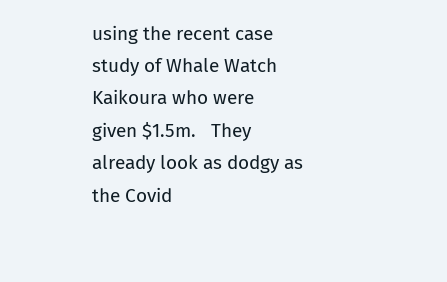using the recent case study of Whale Watch Kaikoura who were given $1.5m.   They already look as dodgy as the Covid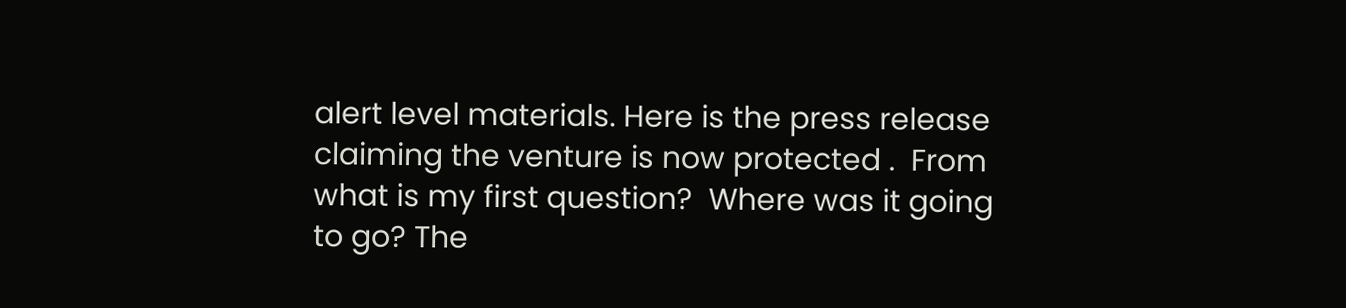alert level materials. Here is the press release claiming the venture is now protected .  From what is my first question?  Where was it going to go? The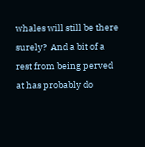whales will still be there surely?  And a bit of a rest from being perved at has probably do